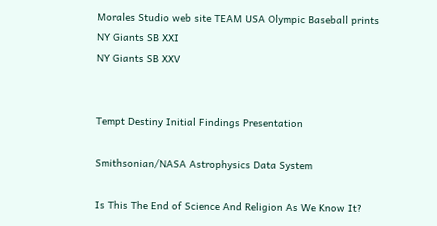Morales Studio web site TEAM USA Olympic Baseball prints
NY Giants SB XXI
NY Giants SB XXV


Tempt Destiny Initial Findings Presentation

Smithsonian/NASA Astrophysics Data System

Is This The End of Science And Religion As We Know It?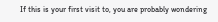If this is your first visit to, you are probably wondering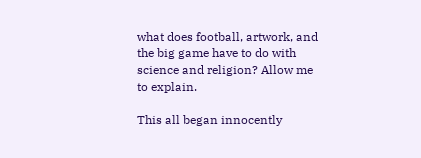what does football, artwork, and the big game have to do with science and religion? Allow me to explain.

This all began innocently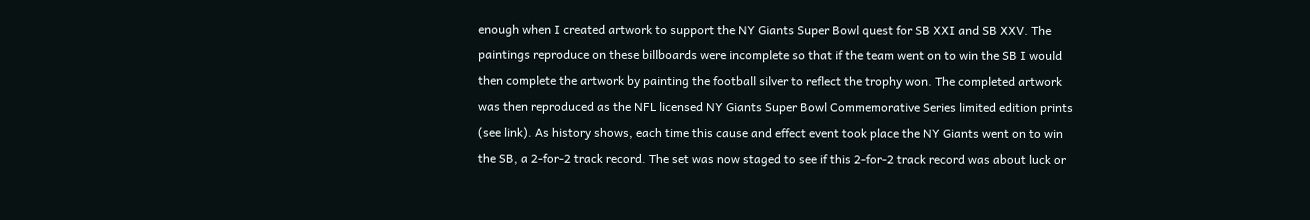enough when I created artwork to support the NY Giants Super Bowl quest for SB XXI and SB XXV. The paintings reproduce on these billboards were incomplete so that if the team went on to win the SB I would then complete the artwork by painting the football silver to reflect the trophy won. The completed artwork was then reproduced as the NFL licensed NY Giants Super Bowl Commemorative Series limited edition prints (see link). As history shows, each time this cause and effect event took place the NY Giants went on to win the SB, a 2-for-2 track record. The set was now staged to see if this 2-for-2 track record was about luck or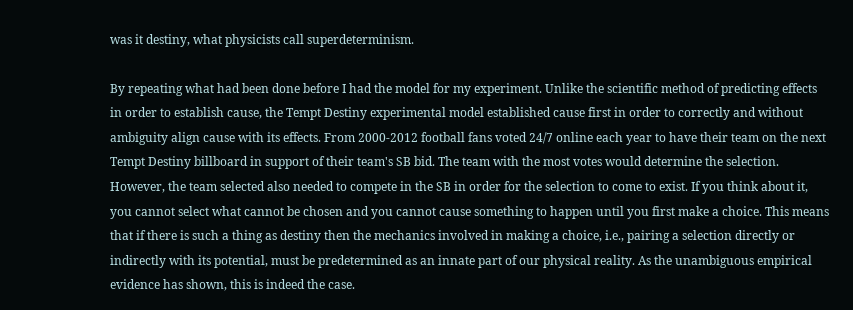was it destiny, what physicists call superdeterminism.

By repeating what had been done before I had the model for my experiment. Unlike the scientific method of predicting effects in order to establish cause, the Tempt Destiny experimental model established cause first in order to correctly and without ambiguity align cause with its effects. From 2000-2012 football fans voted 24/7 online each year to have their team on the next Tempt Destiny billboard in support of their team's SB bid. The team with the most votes would determine the selection. However, the team selected also needed to compete in the SB in order for the selection to come to exist. If you think about it, you cannot select what cannot be chosen and you cannot cause something to happen until you first make a choice. This means that if there is such a thing as destiny then the mechanics involved in making a choice, i.e., pairing a selection directly or indirectly with its potential, must be predetermined as an innate part of our physical reality. As the unambiguous empirical evidence has shown, this is indeed the case.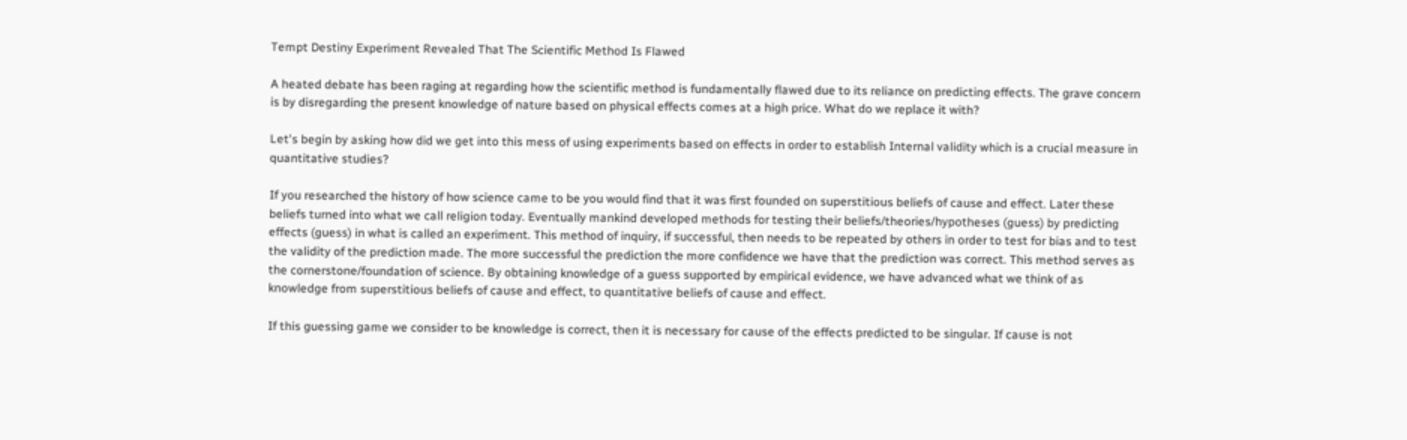Tempt Destiny Experiment Revealed That The Scientific Method Is Flawed

A heated debate has been raging at regarding how the scientific method is fundamentally flawed due to its reliance on predicting effects. The grave concern is by disregarding the present knowledge of nature based on physical effects comes at a high price. What do we replace it with?

Let's begin by asking how did we get into this mess of using experiments based on effects in order to establish Internal validity which is a crucial measure in quantitative studies?

If you researched the history of how science came to be you would find that it was first founded on superstitious beliefs of cause and effect. Later these beliefs turned into what we call religion today. Eventually mankind developed methods for testing their beliefs/theories/hypotheses (guess) by predicting effects (guess) in what is called an experiment. This method of inquiry, if successful, then needs to be repeated by others in order to test for bias and to test the validity of the prediction made. The more successful the prediction the more confidence we have that the prediction was correct. This method serves as the cornerstone/foundation of science. By obtaining knowledge of a guess supported by empirical evidence, we have advanced what we think of as knowledge from superstitious beliefs of cause and effect, to quantitative beliefs of cause and effect.

If this guessing game we consider to be knowledge is correct, then it is necessary for cause of the effects predicted to be singular. If cause is not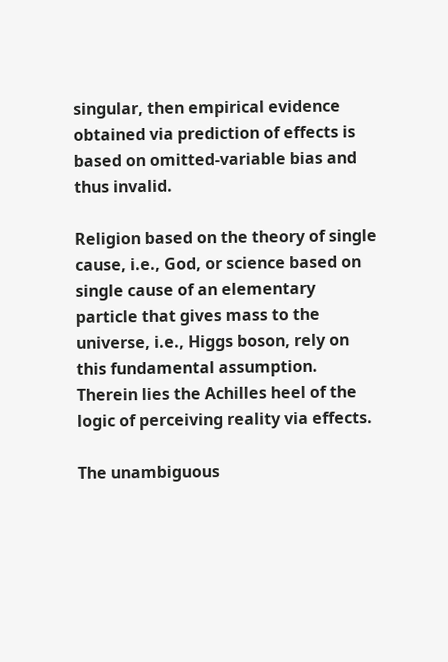singular, then empirical evidence obtained via prediction of effects is based on omitted-variable bias and thus invalid.

Religion based on the theory of single cause, i.e., God, or science based on single cause of an elementary particle that gives mass to the universe, i.e., Higgs boson, rely on this fundamental assumption. Therein lies the Achilles heel of the logic of perceiving reality via effects.

The unambiguous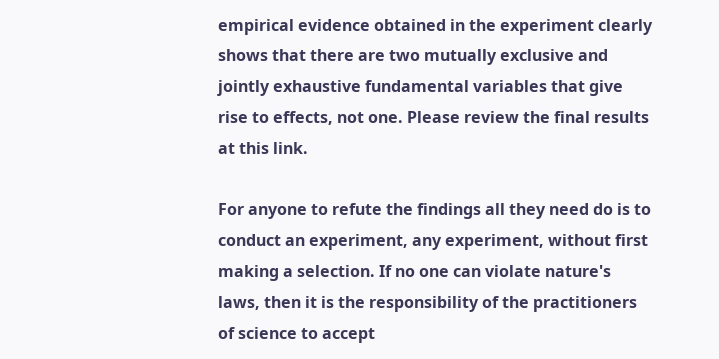empirical evidence obtained in the experiment clearly shows that there are two mutually exclusive and jointly exhaustive fundamental variables that give rise to effects, not one. Please review the final results at this link.

For anyone to refute the findings all they need do is to conduct an experiment, any experiment, without first making a selection. If no one can violate nature's laws, then it is the responsibility of the practitioners of science to accept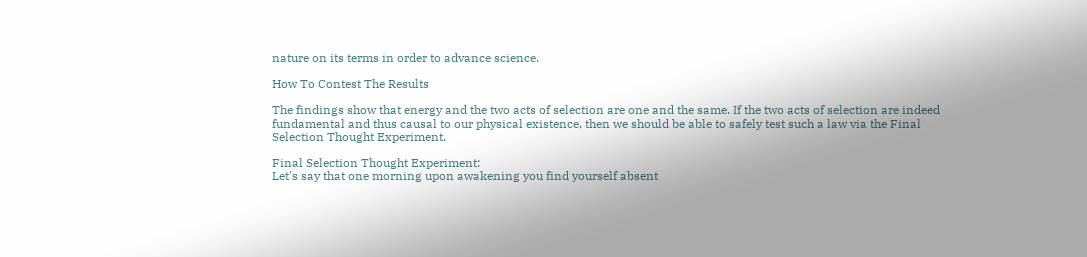nature on its terms in order to advance science.

How To Contest The Results

The findings show that energy and the two acts of selection are one and the same. If the two acts of selection are indeed fundamental and thus causal to our physical existence, then we should be able to safely test such a law via the Final Selection Thought Experiment.

Final Selection Thought Experiment:
Let's say that one morning upon awakening you find yourself absent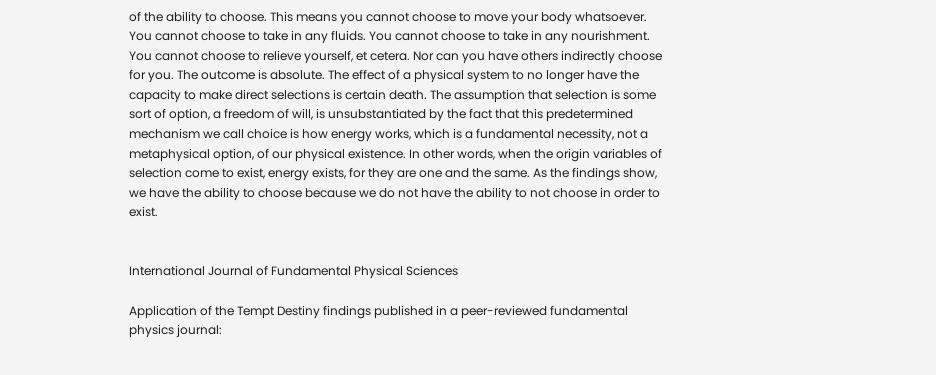of the ability to choose. This means you cannot choose to move your body whatsoever. You cannot choose to take in any fluids. You cannot choose to take in any nourishment. You cannot choose to relieve yourself, et cetera. Nor can you have others indirectly choose for you. The outcome is absolute. The effect of a physical system to no longer have the capacity to make direct selections is certain death. The assumption that selection is some sort of option, a freedom of will, is unsubstantiated by the fact that this predetermined mechanism we call choice is how energy works, which is a fundamental necessity, not a metaphysical option, of our physical existence. In other words, when the origin variables of selection come to exist, energy exists, for they are one and the same. As the findings show, we have the ability to choose because we do not have the ability to not choose in order to exist.


International Journal of Fundamental Physical Sciences

Application of the Tempt Destiny findings published in a peer-reviewed fundamental physics journal: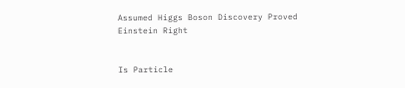Assumed Higgs Boson Discovery Proved Einstein Right


Is Particle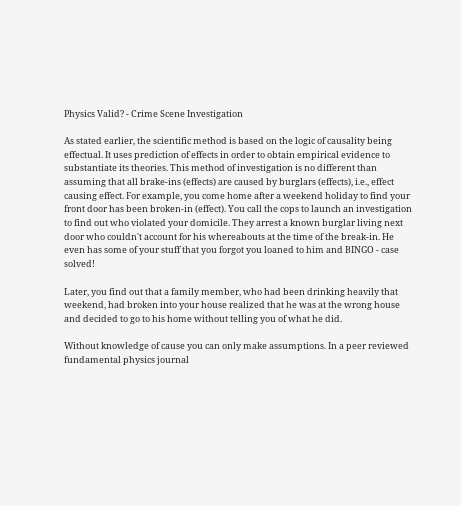Physics Valid? - Crime Scene Investigation

As stated earlier, the scientific method is based on the logic of causality being effectual. It uses prediction of effects in order to obtain empirical evidence to substantiate its theories. This method of investigation is no different than assuming that all brake-ins (effects) are caused by burglars (effects), i.e., effect causing effect. For example, you come home after a weekend holiday to find your front door has been broken-in (effect). You call the cops to launch an investigation to find out who violated your domicile. They arrest a known burglar living next door who couldn't account for his whereabouts at the time of the break-in. He even has some of your stuff that you forgot you loaned to him and BINGO - case solved!

Later, you find out that a family member, who had been drinking heavily that weekend, had broken into your house realized that he was at the wrong house and decided to go to his home without telling you of what he did.

Without knowledge of cause you can only make assumptions. In a peer reviewed fundamental physics journal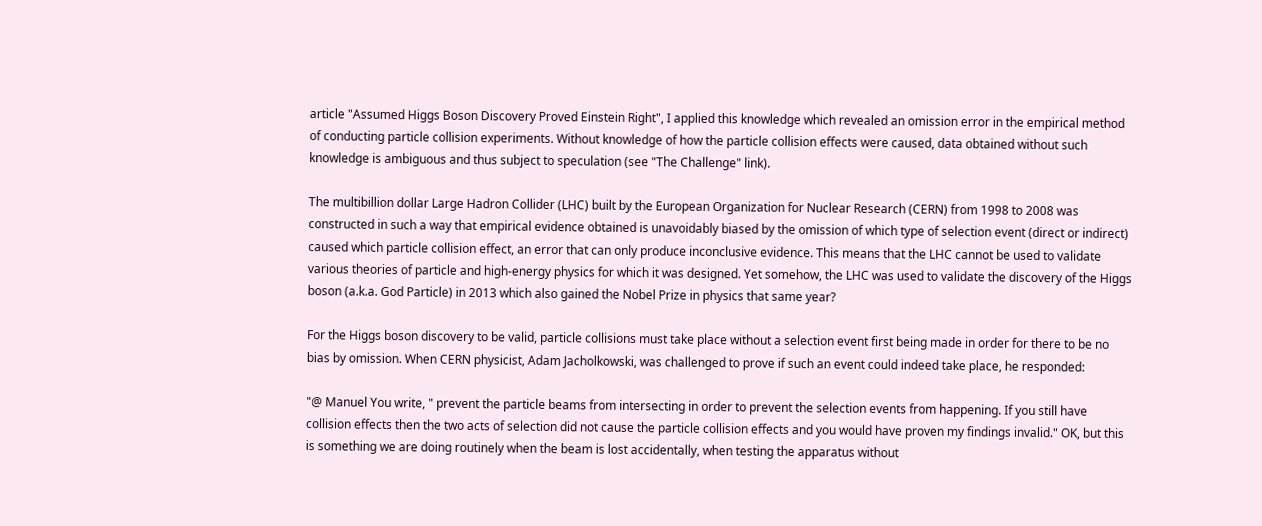article "Assumed Higgs Boson Discovery Proved Einstein Right", I applied this knowledge which revealed an omission error in the empirical method of conducting particle collision experiments. Without knowledge of how the particle collision effects were caused, data obtained without such knowledge is ambiguous and thus subject to speculation (see "The Challenge" link).

The multibillion dollar Large Hadron Collider (LHC) built by the European Organization for Nuclear Research (CERN) from 1998 to 2008 was constructed in such a way that empirical evidence obtained is unavoidably biased by the omission of which type of selection event (direct or indirect) caused which particle collision effect, an error that can only produce inconclusive evidence. This means that the LHC cannot be used to validate various theories of particle and high-energy physics for which it was designed. Yet somehow, the LHC was used to validate the discovery of the Higgs boson (a.k.a. God Particle) in 2013 which also gained the Nobel Prize in physics that same year?

For the Higgs boson discovery to be valid, particle collisions must take place without a selection event first being made in order for there to be no bias by omission. When CERN physicist, Adam Jacholkowski, was challenged to prove if such an event could indeed take place, he responded:

"@ Manuel You write, " prevent the particle beams from intersecting in order to prevent the selection events from happening. If you still have collision effects then the two acts of selection did not cause the particle collision effects and you would have proven my findings invalid." OK, but this is something we are doing routinely when the beam is lost accidentally, when testing the apparatus without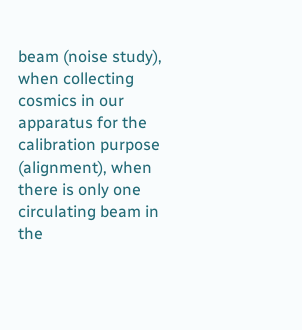beam (noise study), when collecting cosmics in our apparatus for the calibration purpose (alignment), when there is only one circulating beam in the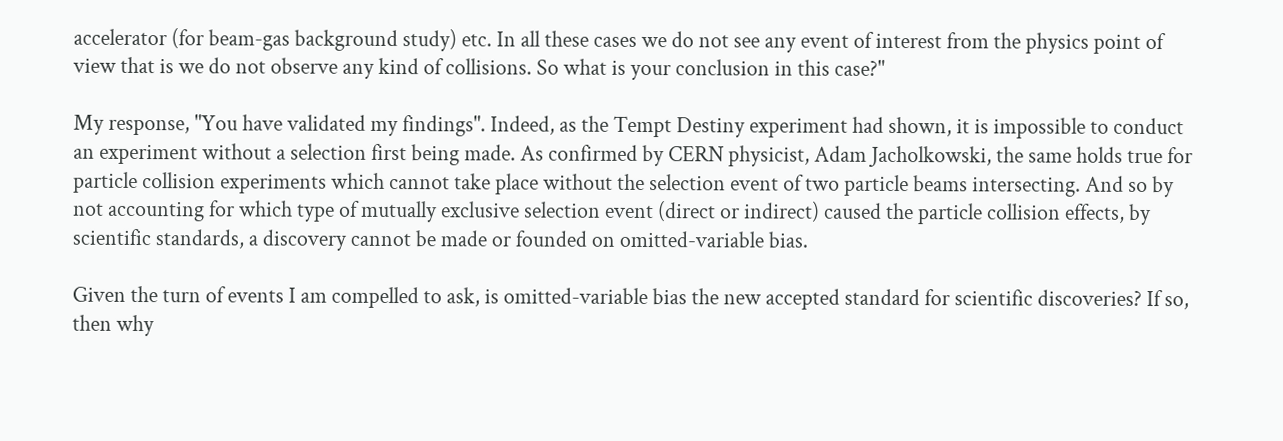accelerator (for beam-gas background study) etc. In all these cases we do not see any event of interest from the physics point of view that is we do not observe any kind of collisions. So what is your conclusion in this case?"

My response, "You have validated my findings". Indeed, as the Tempt Destiny experiment had shown, it is impossible to conduct an experiment without a selection first being made. As confirmed by CERN physicist, Adam Jacholkowski, the same holds true for particle collision experiments which cannot take place without the selection event of two particle beams intersecting. And so by not accounting for which type of mutually exclusive selection event (direct or indirect) caused the particle collision effects, by scientific standards, a discovery cannot be made or founded on omitted-variable bias.

Given the turn of events I am compelled to ask, is omitted-variable bias the new accepted standard for scientific discoveries? If so, then why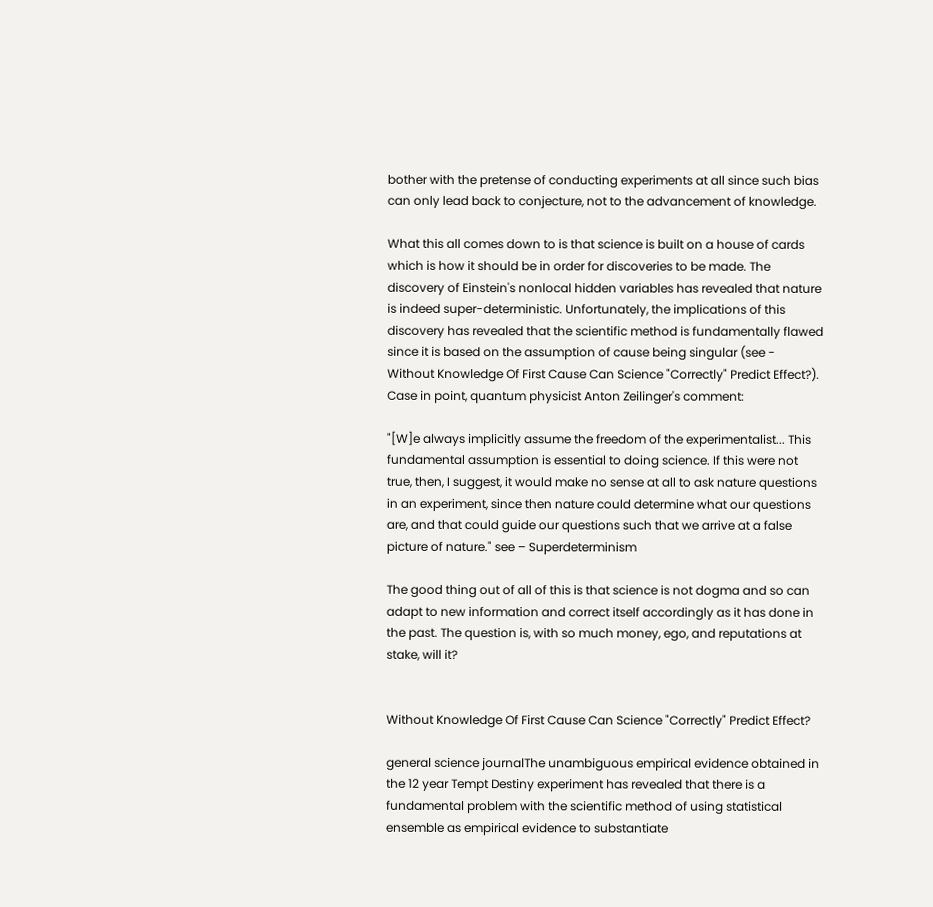bother with the pretense of conducting experiments at all since such bias can only lead back to conjecture, not to the advancement of knowledge.

What this all comes down to is that science is built on a house of cards which is how it should be in order for discoveries to be made. The discovery of Einstein's nonlocal hidden variables has revealed that nature is indeed super-deterministic. Unfortunately, the implications of this discovery has revealed that the scientific method is fundamentally flawed since it is based on the assumption of cause being singular (see - Without Knowledge Of First Cause Can Science "Correctly" Predict Effect?). Case in point, quantum physicist Anton Zeilinger's comment:

"[W]e always implicitly assume the freedom of the experimentalist... This fundamental assumption is essential to doing science. If this were not true, then, I suggest, it would make no sense at all to ask nature questions in an experiment, since then nature could determine what our questions are, and that could guide our questions such that we arrive at a false picture of nature." see – Superdeterminism

The good thing out of all of this is that science is not dogma and so can adapt to new information and correct itself accordingly as it has done in the past. The question is, with so much money, ego, and reputations at stake, will it?


Without Knowledge Of First Cause Can Science "Correctly" Predict Effect?

general science journalThe unambiguous empirical evidence obtained in the 12 year Tempt Destiny experiment has revealed that there is a fundamental problem with the scientific method of using statistical ensemble as empirical evidence to substantiate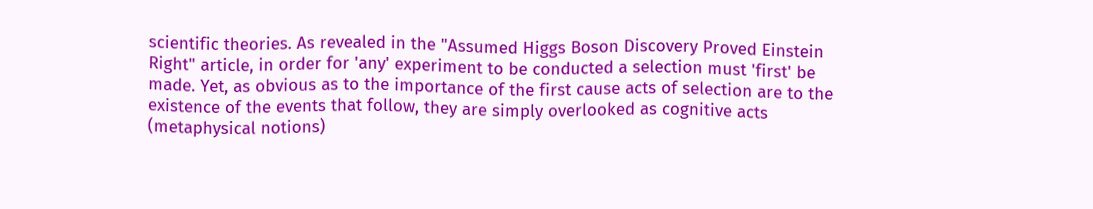scientific theories. As revealed in the "Assumed Higgs Boson Discovery Proved Einstein Right" article, in order for 'any' experiment to be conducted a selection must 'first' be made. Yet, as obvious as to the importance of the first cause acts of selection are to the existence of the events that follow, they are simply overlooked as cognitive acts (metaphysical notions)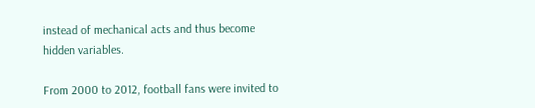instead of mechanical acts and thus become hidden variables.

From 2000 to 2012, football fans were invited to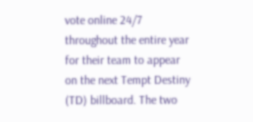vote online 24/7 throughout the entire year for their team to appear on the next Tempt Destiny (TD) billboard. The two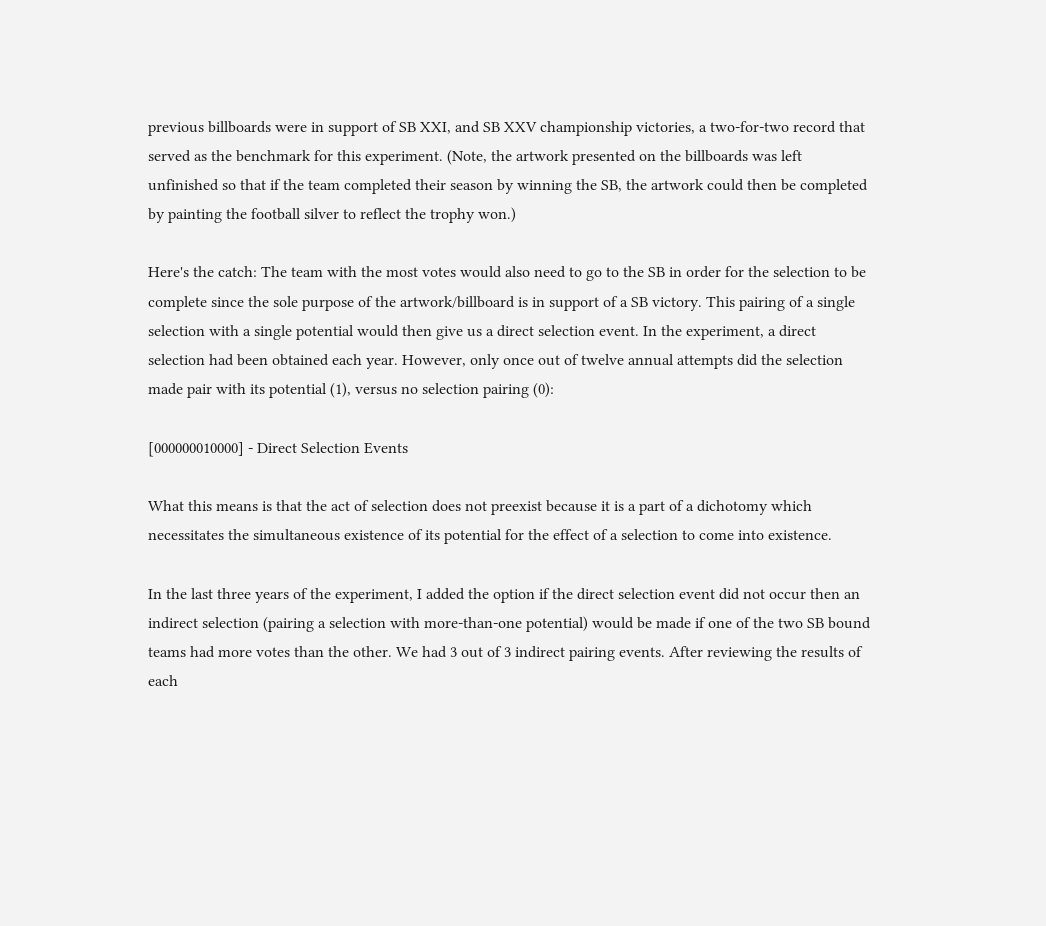previous billboards were in support of SB XXI, and SB XXV championship victories, a two-for-two record that served as the benchmark for this experiment. (Note, the artwork presented on the billboards was left unfinished so that if the team completed their season by winning the SB, the artwork could then be completed by painting the football silver to reflect the trophy won.)

Here's the catch: The team with the most votes would also need to go to the SB in order for the selection to be complete since the sole purpose of the artwork/billboard is in support of a SB victory. This pairing of a single selection with a single potential would then give us a direct selection event. In the experiment, a direct selection had been obtained each year. However, only once out of twelve annual attempts did the selection made pair with its potential (1), versus no selection pairing (0):

[000000010000] - Direct Selection Events

What this means is that the act of selection does not preexist because it is a part of a dichotomy which necessitates the simultaneous existence of its potential for the effect of a selection to come into existence.

In the last three years of the experiment, I added the option if the direct selection event did not occur then an indirect selection (pairing a selection with more-than-one potential) would be made if one of the two SB bound teams had more votes than the other. We had 3 out of 3 indirect pairing events. After reviewing the results of each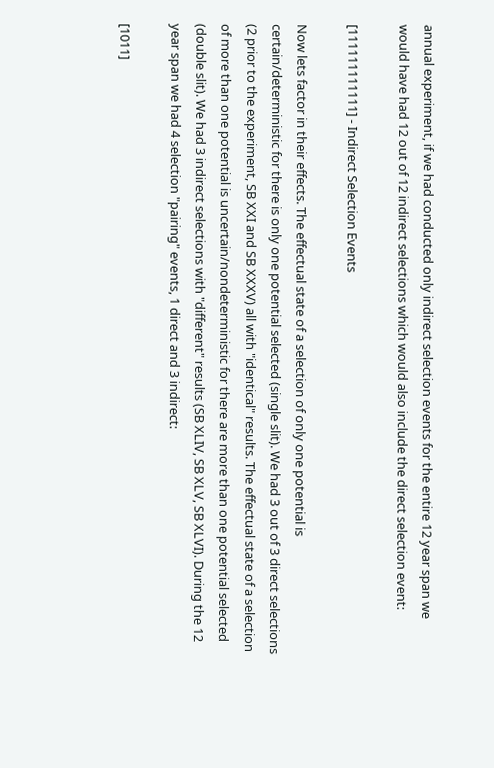annual experiment, if we had conducted only indirect selection events for the entire 12 year span we would have had 12 out of 12 indirect selections which would also include the direct selection event:

[111111111111] - Indirect Selection Events

Now lets factor in their effects. The effectual state of a selection of only one potential is certain/deterministic for there is only one potential selected (single slit). We had 3 out of 3 direct selections (2 prior to the experiment, SB XXI and SB XXXV) all with "identical" results. The effectual state of a selection of more than one potential is uncertain/nondeterministic for there are more than one potential selected (double slit). We had 3 indirect selections with "different" results (SB XLIV, SB XLV, SB XLVI). During the 12 year span we had 4 selection "pairing" events, 1 direct and 3 indirect:

[1011]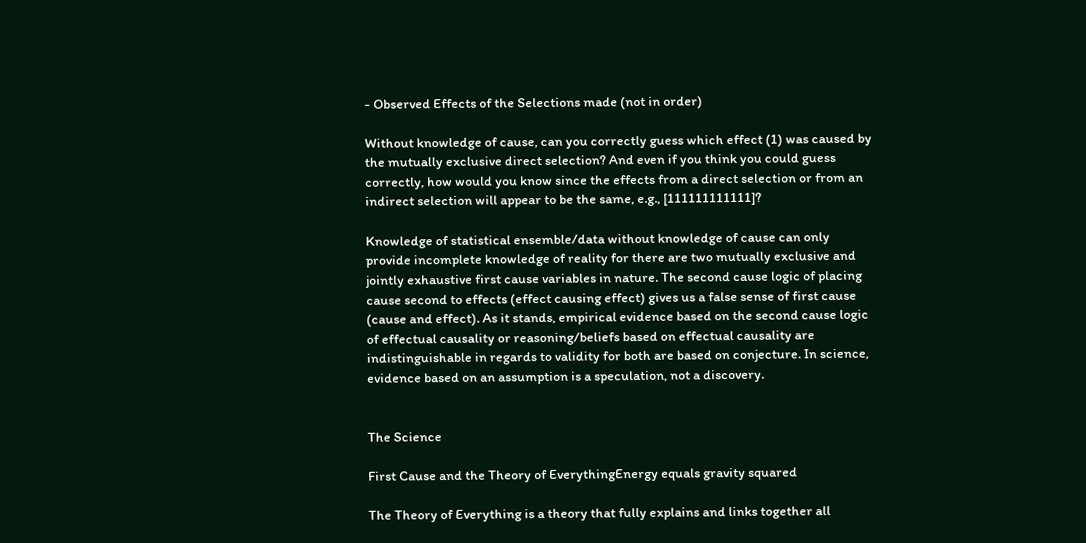- Observed Effects of the Selections made (not in order)

Without knowledge of cause, can you correctly guess which effect (1) was caused by the mutually exclusive direct selection? And even if you think you could guess correctly, how would you know since the effects from a direct selection or from an indirect selection will appear to be the same, e.g., [111111111111]?

Knowledge of statistical ensemble/data without knowledge of cause can only provide incomplete knowledge of reality for there are two mutually exclusive and jointly exhaustive first cause variables in nature. The second cause logic of placing cause second to effects (effect causing effect) gives us a false sense of first cause (cause and effect). As it stands, empirical evidence based on the second cause logic of effectual causality or reasoning/beliefs based on effectual causality are indistinguishable in regards to validity for both are based on conjecture. In science, evidence based on an assumption is a speculation, not a discovery.


The Science

First Cause and the Theory of EverythingEnergy equals gravity squared

The Theory of Everything is a theory that fully explains and links together all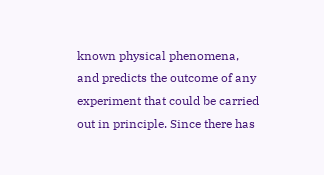known physical phenomena, and predicts the outcome of any experiment that could be carried out in principle. Since there has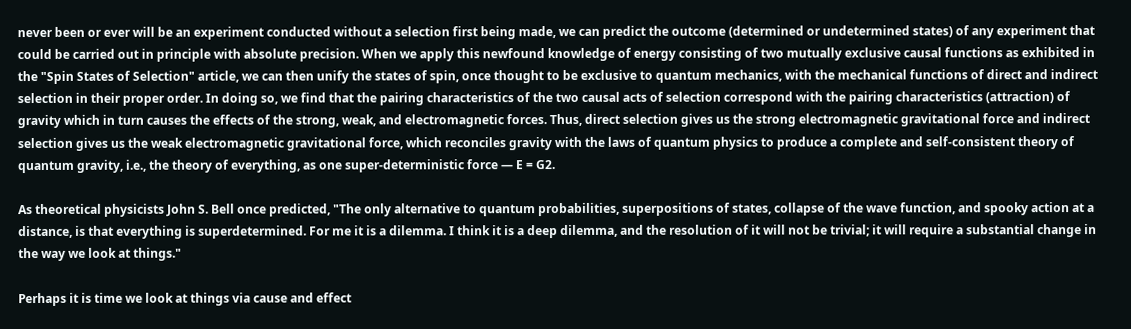never been or ever will be an experiment conducted without a selection first being made, we can predict the outcome (determined or undetermined states) of any experiment that could be carried out in principle with absolute precision. When we apply this newfound knowledge of energy consisting of two mutually exclusive causal functions as exhibited in the "Spin States of Selection" article, we can then unify the states of spin, once thought to be exclusive to quantum mechanics, with the mechanical functions of direct and indirect selection in their proper order. In doing so, we find that the pairing characteristics of the two causal acts of selection correspond with the pairing characteristics (attraction) of gravity which in turn causes the effects of the strong, weak, and electromagnetic forces. Thus, direct selection gives us the strong electromagnetic gravitational force and indirect selection gives us the weak electromagnetic gravitational force, which reconciles gravity with the laws of quantum physics to produce a complete and self-consistent theory of quantum gravity, i.e., the theory of everything, as one super-deterministic force — E = G2.

As theoretical physicists John S. Bell once predicted, "The only alternative to quantum probabilities, superpositions of states, collapse of the wave function, and spooky action at a distance, is that everything is superdetermined. For me it is a dilemma. I think it is a deep dilemma, and the resolution of it will not be trivial; it will require a substantial change in the way we look at things."

Perhaps it is time we look at things via cause and effect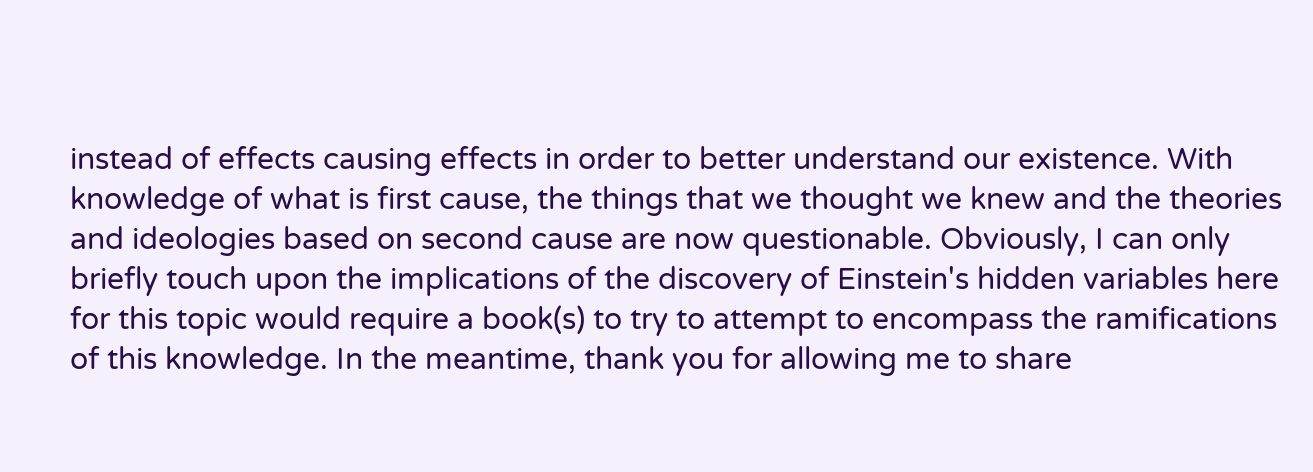instead of effects causing effects in order to better understand our existence. With knowledge of what is first cause, the things that we thought we knew and the theories and ideologies based on second cause are now questionable. Obviously, I can only briefly touch upon the implications of the discovery of Einstein's hidden variables here for this topic would require a book(s) to try to attempt to encompass the ramifications of this knowledge. In the meantime, thank you for allowing me to share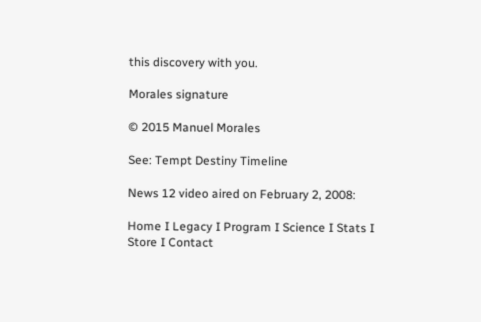this discovery with you.

Morales signature

© 2015 Manuel Morales

See: Tempt Destiny Timeline

News 12 video aired on February 2, 2008:

Home I Legacy I Program I Science I Stats I Store I Contact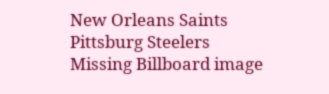New Orleans Saints
Pittsburg Steelers
Missing Billboard image